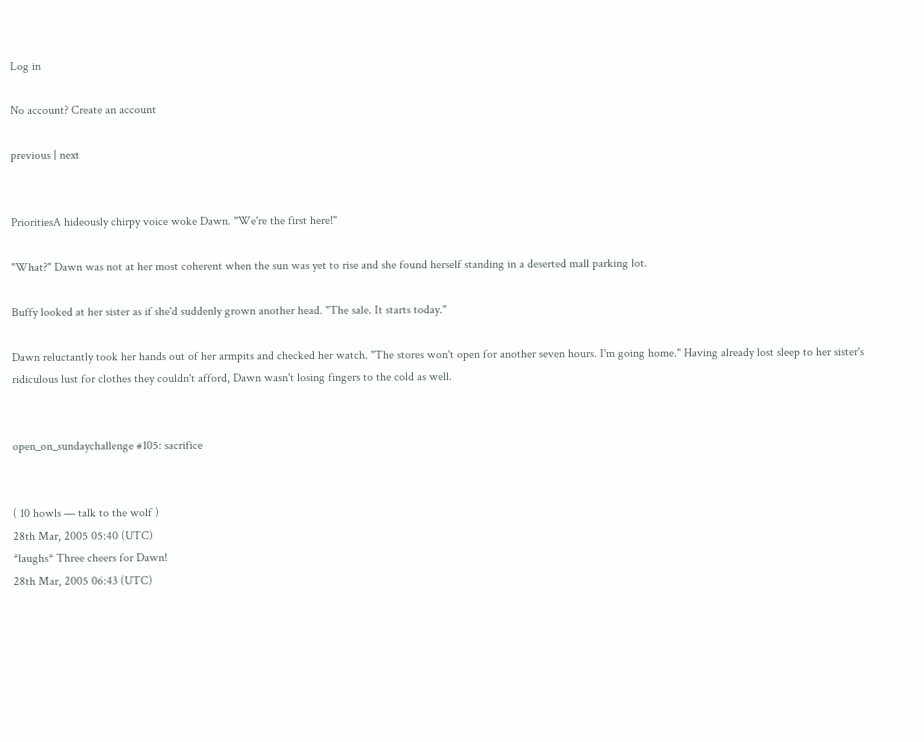Log in

No account? Create an account

previous | next


PrioritiesA hideously chirpy voice woke Dawn. "We're the first here!"

"What?" Dawn was not at her most coherent when the sun was yet to rise and she found herself standing in a deserted mall parking lot.

Buffy looked at her sister as if she'd suddenly grown another head. "The sale. It starts today."

Dawn reluctantly took her hands out of her armpits and checked her watch. "The stores won't open for another seven hours. I'm going home." Having already lost sleep to her sister's ridiculous lust for clothes they couldn't afford, Dawn wasn't losing fingers to the cold as well.


open_on_sundaychallenge #105: sacrifice


( 10 howls — talk to the wolf )
28th Mar, 2005 05:40 (UTC)
*laughs* Three cheers for Dawn!
28th Mar, 2005 06:43 (UTC)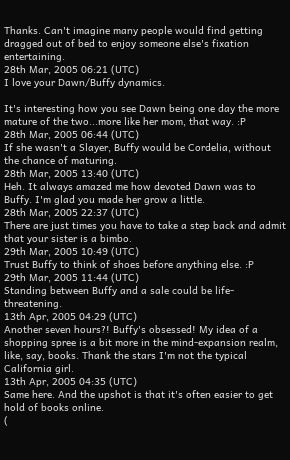Thanks. Can't imagine many people would find getting dragged out of bed to enjoy someone else's fixation entertaining.
28th Mar, 2005 06:21 (UTC)
I love your Dawn/Buffy dynamics.

It's interesting how you see Dawn being one day the more mature of the two...more like her mom, that way. :P
28th Mar, 2005 06:44 (UTC)
If she wasn't a Slayer, Buffy would be Cordelia, without the chance of maturing.
28th Mar, 2005 13:40 (UTC)
Heh. It always amazed me how devoted Dawn was to Buffy. I'm glad you made her grow a little.
28th Mar, 2005 22:37 (UTC)
There are just times you have to take a step back and admit that your sister is a bimbo.
29th Mar, 2005 10:49 (UTC)
Trust Buffy to think of shoes before anything else. :P
29th Mar, 2005 11:44 (UTC)
Standing between Buffy and a sale could be life-threatening.
13th Apr, 2005 04:29 (UTC)
Another seven hours?! Buffy's obsessed! My idea of a shopping spree is a bit more in the mind-expansion realm, like, say, books. Thank the stars I'm not the typical California girl.
13th Apr, 2005 04:35 (UTC)
Same here. And the upshot is that it's often easier to get hold of books online.
(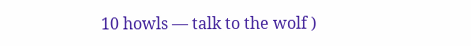10 howls — talk to the wolf )